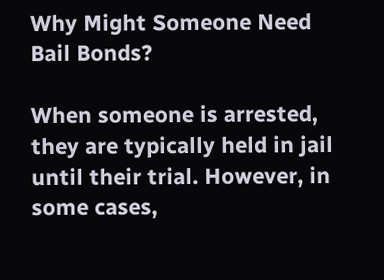Why Might Someone Need Bail Bonds?

When someone is arrested, they are typically held in jail until their trial. However, in some cases,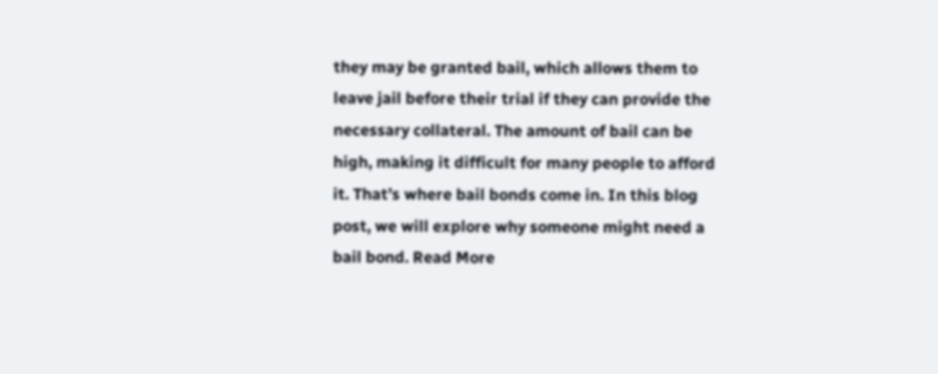they may be granted bail, which allows them to leave jail before their trial if they can provide the necessary collateral. The amount of bail can be high, making it difficult for many people to afford it. That’s where bail bonds come in. In this blog post, we will explore why someone might need a bail bond. Read More